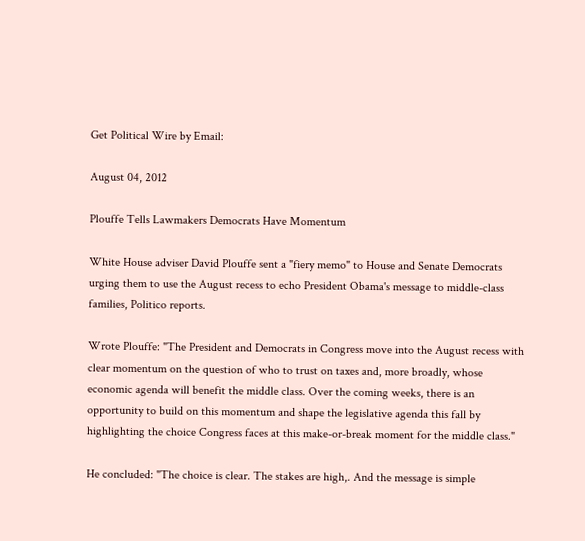Get Political Wire by Email:

August 04, 2012

Plouffe Tells Lawmakers Democrats Have Momentum

White House adviser David Plouffe sent a "fiery memo" to House and Senate Democrats urging them to use the August recess to echo President Obama's message to middle-class families, Politico reports.

Wrote Plouffe: "The President and Democrats in Congress move into the August recess with clear momentum on the question of who to trust on taxes and, more broadly, whose economic agenda will benefit the middle class. Over the coming weeks, there is an opportunity to build on this momentum and shape the legislative agenda this fall by highlighting the choice Congress faces at this make-or-break moment for the middle class."

He concluded: "The choice is clear. The stakes are high,. And the message is simple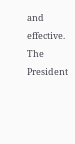and effective. The President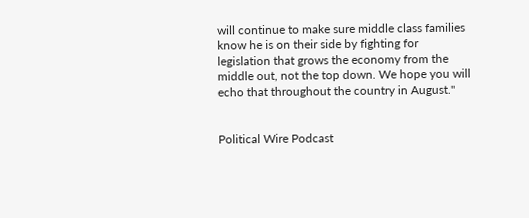will continue to make sure middle class families know he is on their side by fighting for legislation that grows the economy from the middle out, not the top down. We hope you will echo that throughout the country in August."


Political Wire Podcast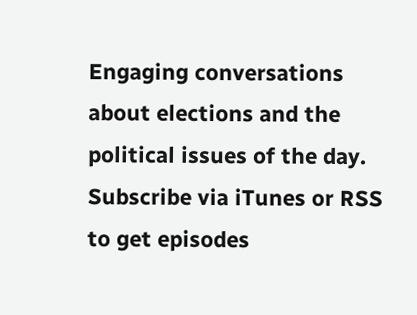Engaging conversations about elections and the political issues of the day. Subscribe via iTunes or RSS to get episodes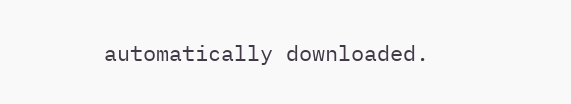automatically downloaded.